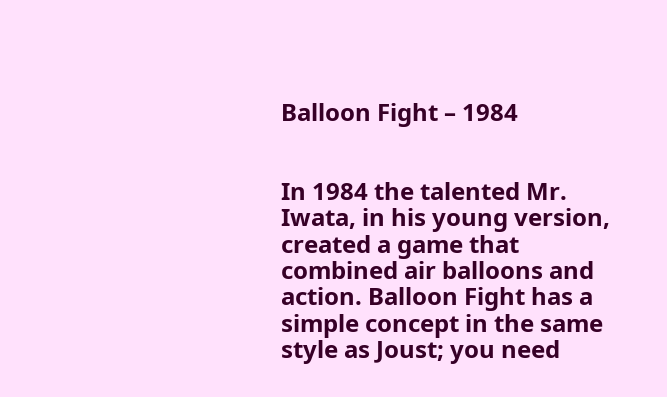Balloon Fight – 1984


In 1984 the talented Mr. Iwata, in his young version, created a game that combined air balloons and action. Balloon Fight has a simple concept in the same style as Joust; you need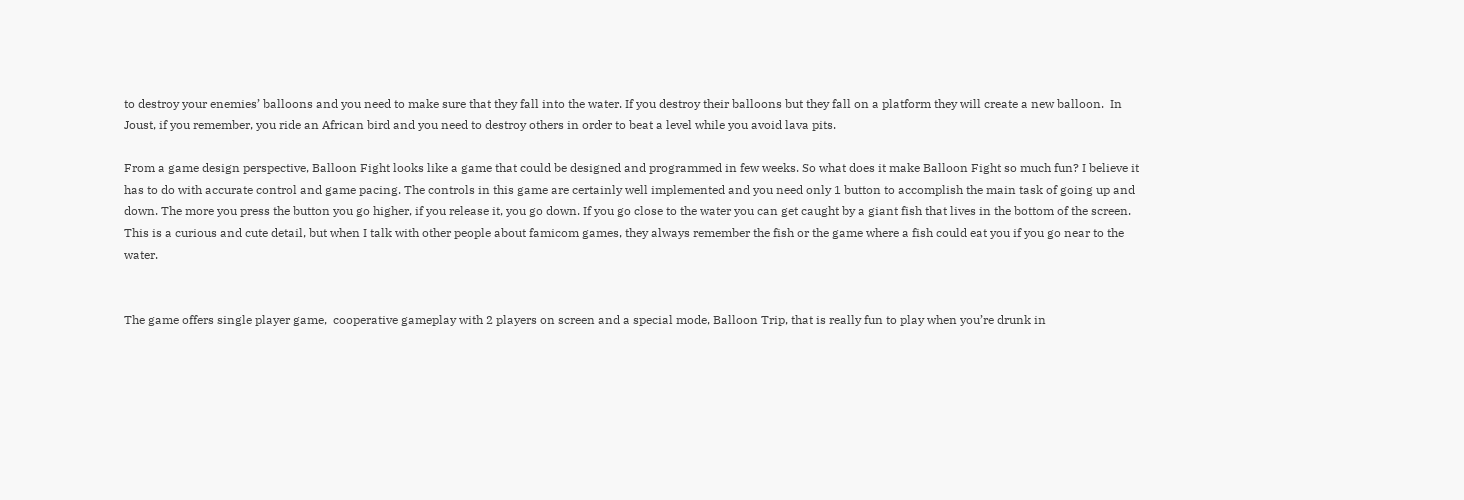to destroy your enemies’ balloons and you need to make sure that they fall into the water. If you destroy their balloons but they fall on a platform they will create a new balloon.  In Joust, if you remember, you ride an African bird and you need to destroy others in order to beat a level while you avoid lava pits.

From a game design perspective, Balloon Fight looks like a game that could be designed and programmed in few weeks. So what does it make Balloon Fight so much fun? I believe it has to do with accurate control and game pacing. The controls in this game are certainly well implemented and you need only 1 button to accomplish the main task of going up and down. The more you press the button you go higher, if you release it, you go down. If you go close to the water you can get caught by a giant fish that lives in the bottom of the screen. This is a curious and cute detail, but when I talk with other people about famicom games, they always remember the fish or the game where a fish could eat you if you go near to the water.


The game offers single player game,  cooperative gameplay with 2 players on screen and a special mode, Balloon Trip, that is really fun to play when you’re drunk in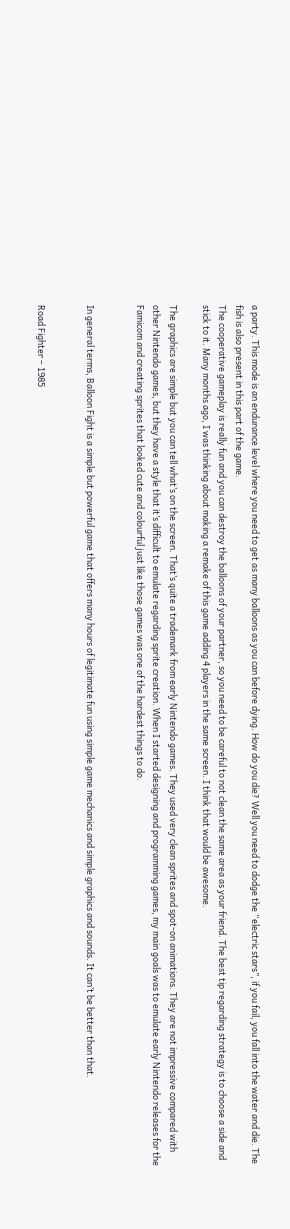a party. This mode is an endurance level where you need to get as many balloons as you can before dying. How do you die? Well you need to dodge the “electric stars”, if you fail, you fall into the water and die. The fish is also present in this part of the game.
The cooperative gameplay is really fun and you can destroy the balloons of your partner, so you need to be careful to not clean the same area as your friend. The best tip regarding strategy is to choose a side and stick to it. Many months ago, I was thinking about making a remake of this game adding 4 players in the same screen. I think that would be awesome.

The graphics are simple but you can tell what’s on the screen. That’s quite a trademark from early Nintendo games. They used very clean sprites and spot-on animations. They are not impressive compared with other Nintendo games, but they have a style that it’s difficult to emulate regarding sprite creation. When I started designing and programming games, my main goals was to emulate early Nintendo releases for the Famicom and creating sprites that looked cute and colourful just like those games was one of the hardest things to do.


In general terms, Balloon Fight is a simple but powerful game that offers many hours of legitimate fun using simple game mechanics and simple graphics and sounds. It can’t be better than that.


Road Fighter – 1985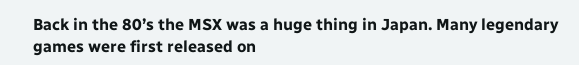Back in the 80’s the MSX was a huge thing in Japan. Many legendary games were first released on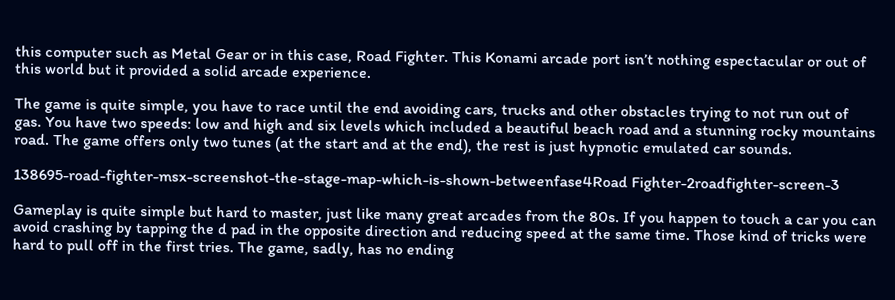this computer such as Metal Gear or in this case, Road Fighter. This Konami arcade port isn’t nothing espectacular or out of this world but it provided a solid arcade experience.

The game is quite simple, you have to race until the end avoiding cars, trucks and other obstacles trying to not run out of gas. You have two speeds: low and high and six levels which included a beautiful beach road and a stunning rocky mountains road. The game offers only two tunes (at the start and at the end), the rest is just hypnotic emulated car sounds.

138695-road-fighter-msx-screenshot-the-stage-map-which-is-shown-betweenfase4Road Fighter-2roadfighter-screen-3

Gameplay is quite simple but hard to master, just like many great arcades from the 80s. If you happen to touch a car you can avoid crashing by tapping the d pad in the opposite direction and reducing speed at the same time. Those kind of tricks were hard to pull off in the first tries. The game, sadly, has no ending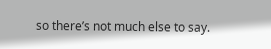so there’s not much else to say.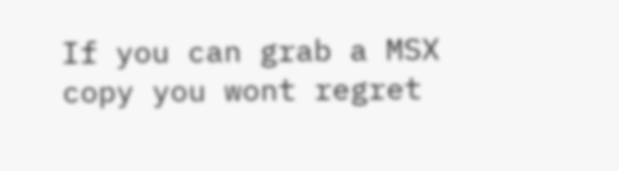If you can grab a MSX copy you wont regret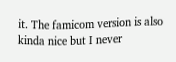it. The famicom version is also kinda nice but I never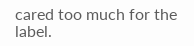cared too much for the label.